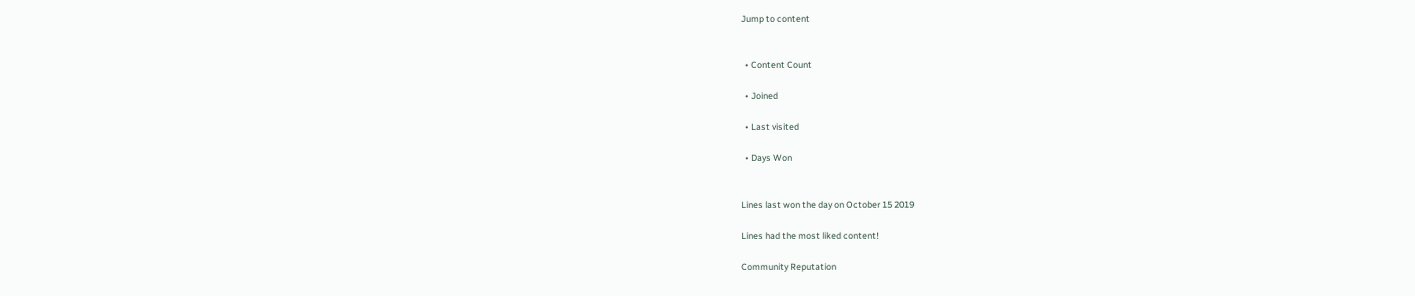Jump to content


  • Content Count

  • Joined

  • Last visited

  • Days Won


Lines last won the day on October 15 2019

Lines had the most liked content!

Community Reputation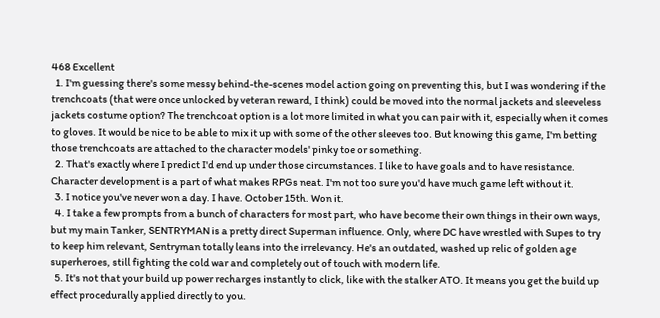468 Excellent
  1. I'm guessing there's some messy behind-the-scenes model action going on preventing this, but I was wondering if the trenchcoats (that were once unlocked by veteran reward, I think) could be moved into the normal jackets and sleeveless jackets costume option? The trenchcoat option is a lot more limited in what you can pair with it, especially when it comes to gloves. It would be nice to be able to mix it up with some of the other sleeves too. But knowing this game, I'm betting those trenchcoats are attached to the character models' pinky toe or something.
  2. That's exactly where I predict I'd end up under those circumstances. I like to have goals and to have resistance. Character development is a part of what makes RPGs neat. I'm not too sure you'd have much game left without it.
  3. I notice you've never won a day. I have. October 15th. Won it.
  4. I take a few prompts from a bunch of characters for most part, who have become their own things in their own ways, but my main Tanker, SENTRYMAN is a pretty direct Superman influence. Only, where DC have wrestled with Supes to try to keep him relevant, Sentryman totally leans into the irrelevancy. He's an outdated, washed up relic of golden age superheroes, still fighting the cold war and completely out of touch with modern life.
  5. It's not that your build up power recharges instantly to click, like with the stalker ATO. It means you get the build up effect procedurally applied directly to you.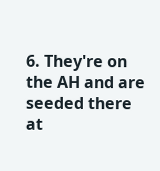6. They're on the AH and are seeded there at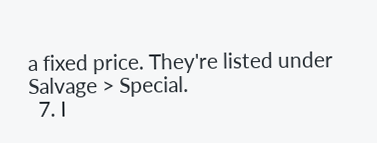a fixed price. They're listed under Salvage > Special.
  7. I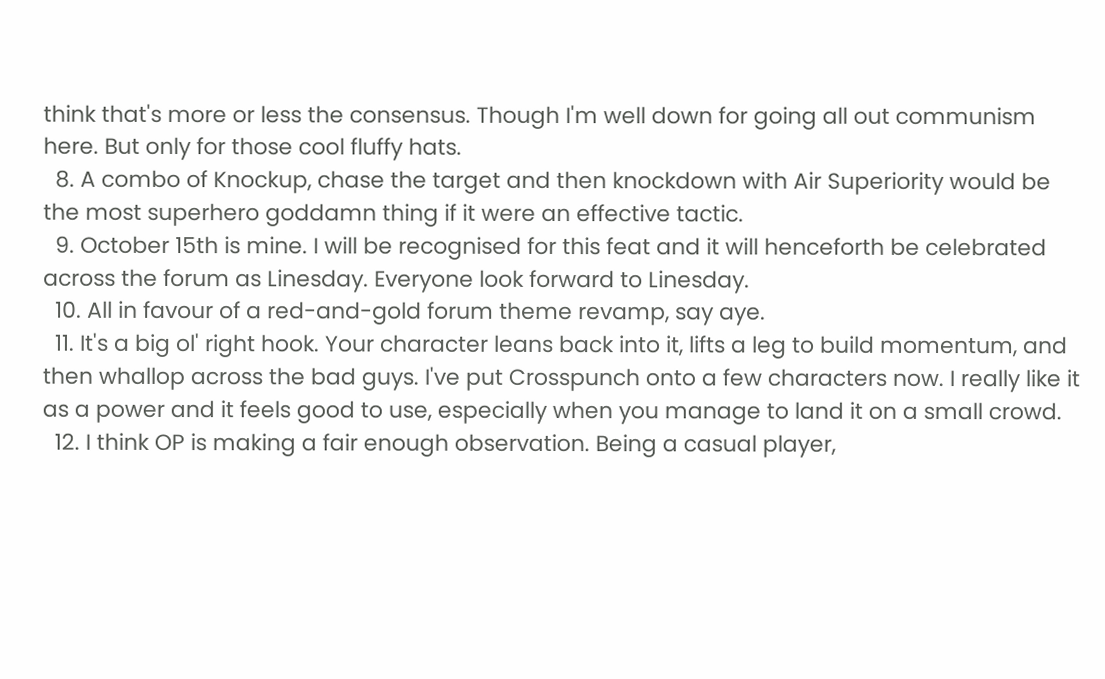think that's more or less the consensus. Though I'm well down for going all out communism here. But only for those cool fluffy hats.
  8. A combo of Knockup, chase the target and then knockdown with Air Superiority would be the most superhero goddamn thing if it were an effective tactic.
  9. October 15th is mine. I will be recognised for this feat and it will henceforth be celebrated across the forum as Linesday. Everyone look forward to Linesday.
  10. All in favour of a red-and-gold forum theme revamp, say aye.
  11. It's a big ol' right hook. Your character leans back into it, lifts a leg to build momentum, and then whallop across the bad guys. I've put Crosspunch onto a few characters now. I really like it as a power and it feels good to use, especially when you manage to land it on a small crowd.
  12. I think OP is making a fair enough observation. Being a casual player,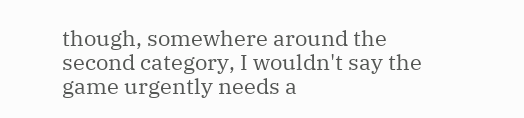though, somewhere around the second category, I wouldn't say the game urgently needs a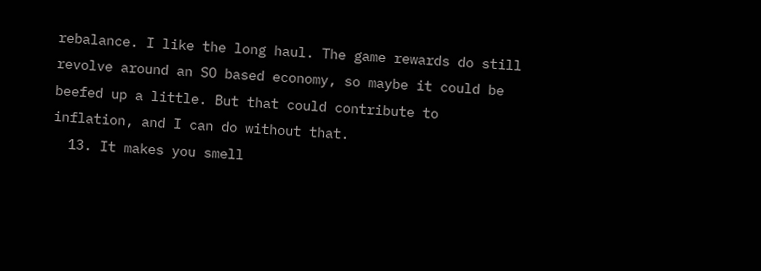rebalance. I like the long haul. The game rewards do still revolve around an SO based economy, so maybe it could be beefed up a little. But that could contribute to inflation, and I can do without that.
  13. It makes you smell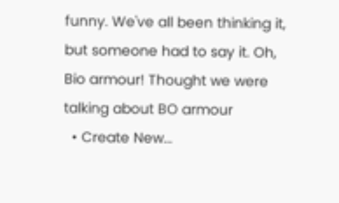funny. We've all been thinking it, but someone had to say it. Oh, Bio armour! Thought we were talking about BO armour
  • Create New...